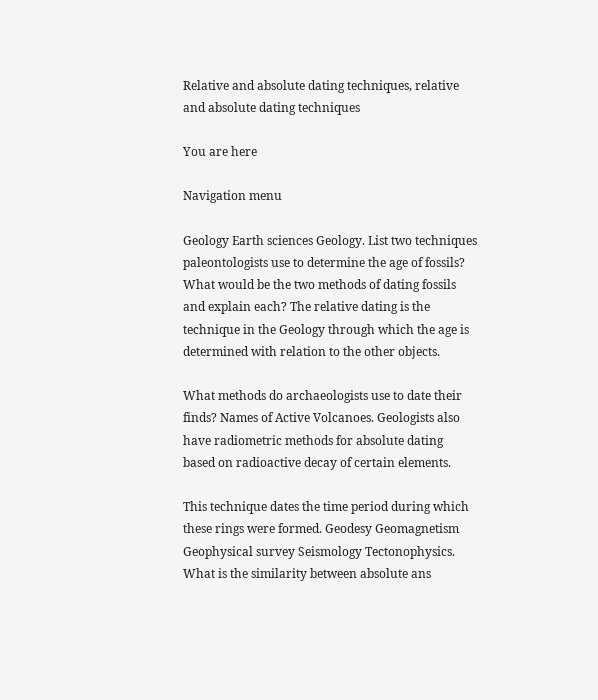Relative and absolute dating techniques, relative and absolute dating techniques

You are here

Navigation menu

Geology Earth sciences Geology. List two techniques paleontologists use to determine the age of fossils? What would be the two methods of dating fossils and explain each? The relative dating is the technique in the Geology through which the age is determined with relation to the other objects.

What methods do archaeologists use to date their finds? Names of Active Volcanoes. Geologists also have radiometric methods for absolute dating based on radioactive decay of certain elements.

This technique dates the time period during which these rings were formed. Geodesy Geomagnetism Geophysical survey Seismology Tectonophysics. What is the similarity between absolute ans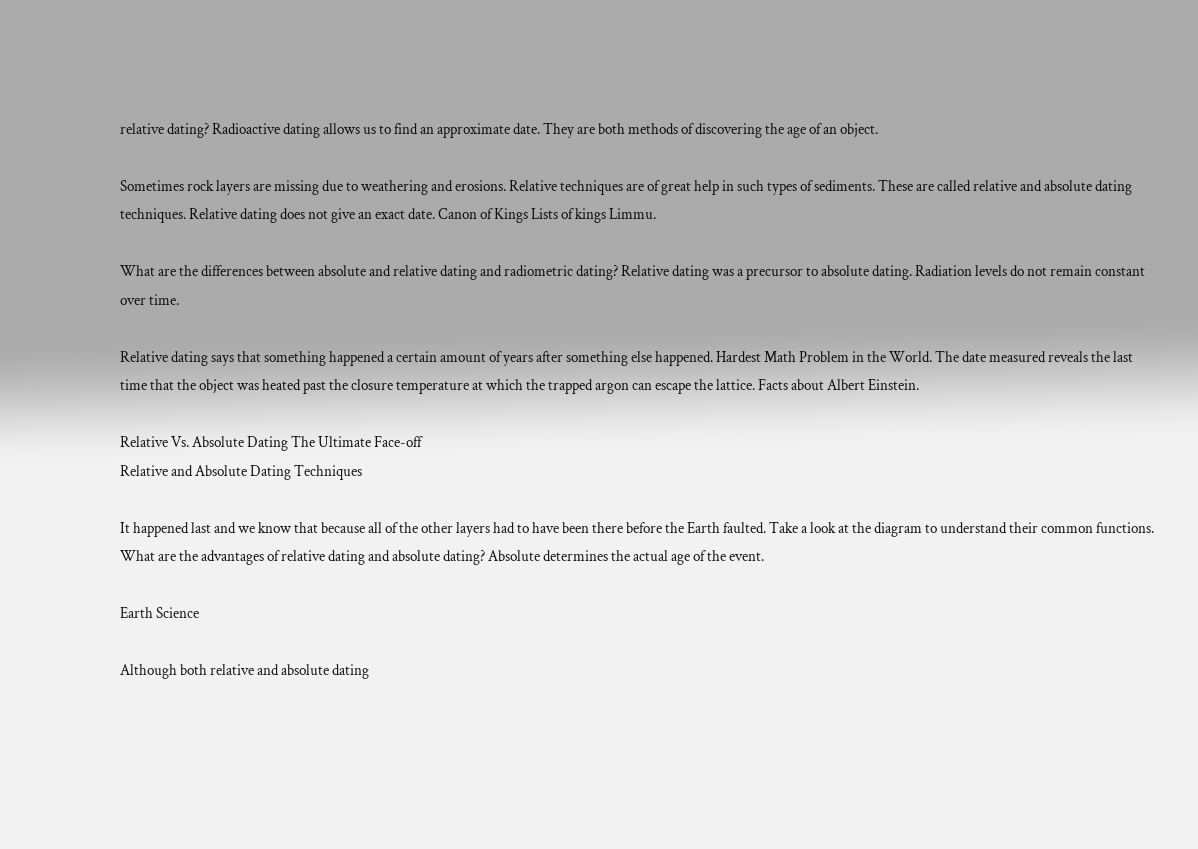relative dating? Radioactive dating allows us to find an approximate date. They are both methods of discovering the age of an object.

Sometimes rock layers are missing due to weathering and erosions. Relative techniques are of great help in such types of sediments. These are called relative and absolute dating techniques. Relative dating does not give an exact date. Canon of Kings Lists of kings Limmu.

What are the differences between absolute and relative dating and radiometric dating? Relative dating was a precursor to absolute dating. Radiation levels do not remain constant over time.

Relative dating says that something happened a certain amount of years after something else happened. Hardest Math Problem in the World. The date measured reveals the last time that the object was heated past the closure temperature at which the trapped argon can escape the lattice. Facts about Albert Einstein.

Relative Vs. Absolute Dating The Ultimate Face-off
Relative and Absolute Dating Techniques

It happened last and we know that because all of the other layers had to have been there before the Earth faulted. Take a look at the diagram to understand their common functions. What are the advantages of relative dating and absolute dating? Absolute determines the actual age of the event.

Earth Science

Although both relative and absolute dating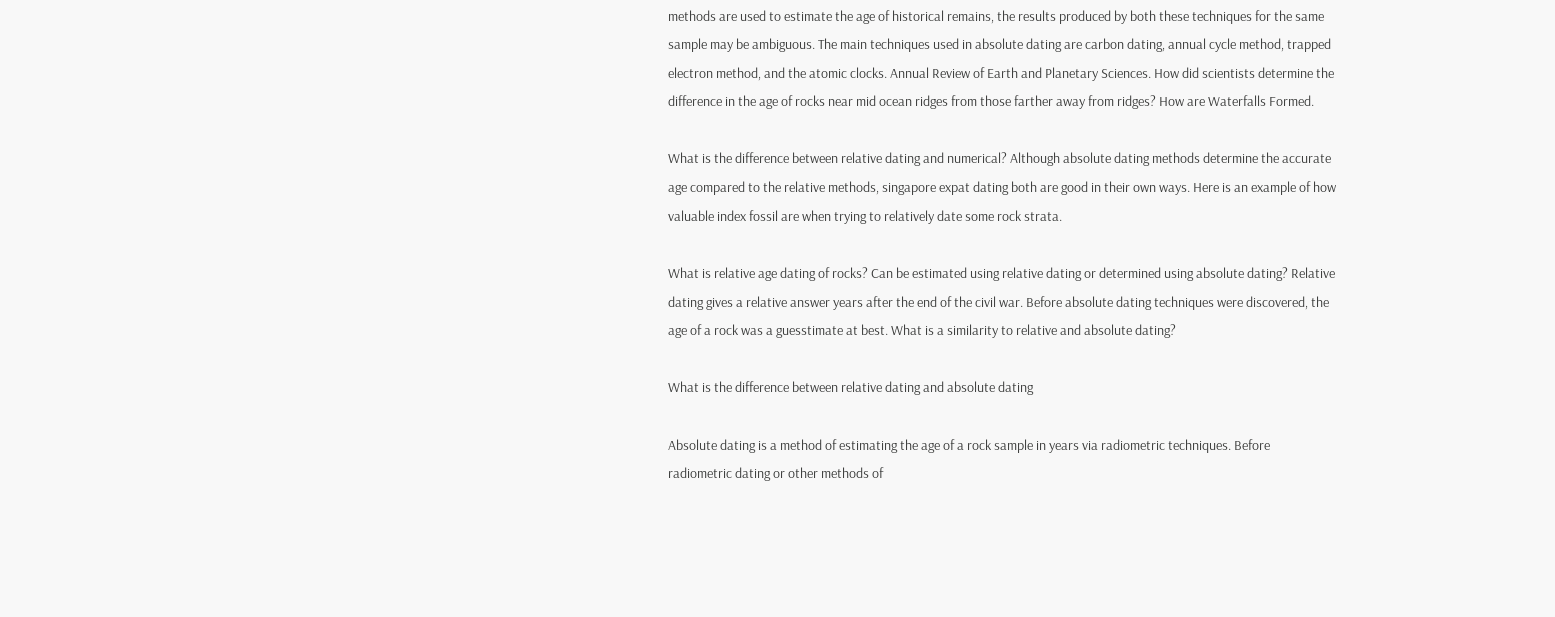methods are used to estimate the age of historical remains, the results produced by both these techniques for the same sample may be ambiguous. The main techniques used in absolute dating are carbon dating, annual cycle method, trapped electron method, and the atomic clocks. Annual Review of Earth and Planetary Sciences. How did scientists determine the difference in the age of rocks near mid ocean ridges from those farther away from ridges? How are Waterfalls Formed.

What is the difference between relative dating and numerical? Although absolute dating methods determine the accurate age compared to the relative methods, singapore expat dating both are good in their own ways. Here is an example of how valuable index fossil are when trying to relatively date some rock strata.

What is relative age dating of rocks? Can be estimated using relative dating or determined using absolute dating? Relative dating gives a relative answer years after the end of the civil war. Before absolute dating techniques were discovered, the age of a rock was a guesstimate at best. What is a similarity to relative and absolute dating?

What is the difference between relative dating and absolute dating

Absolute dating is a method of estimating the age of a rock sample in years via radiometric techniques. Before radiometric dating or other methods of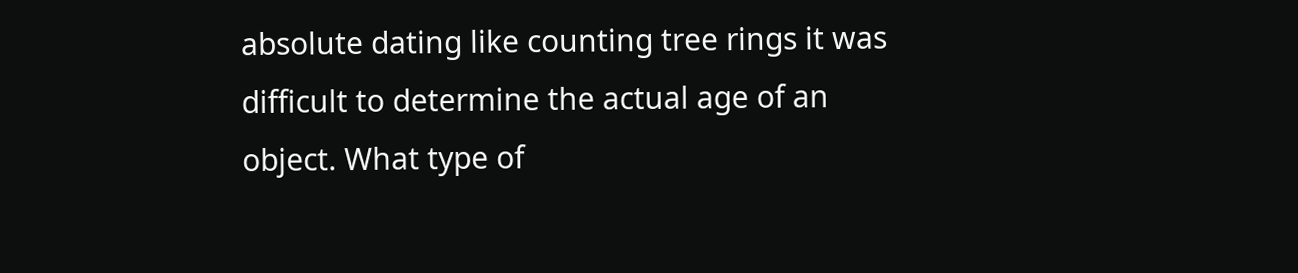absolute dating like counting tree rings it was difficult to determine the actual age of an object. What type of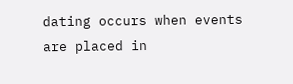dating occurs when events are placed in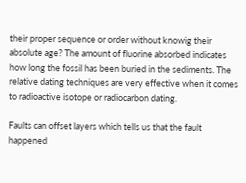their proper sequence or order without knowig their absolute age? The amount of fluorine absorbed indicates how long the fossil has been buried in the sediments. The relative dating techniques are very effective when it comes to radioactive isotope or radiocarbon dating.

Faults can offset layers which tells us that the fault happened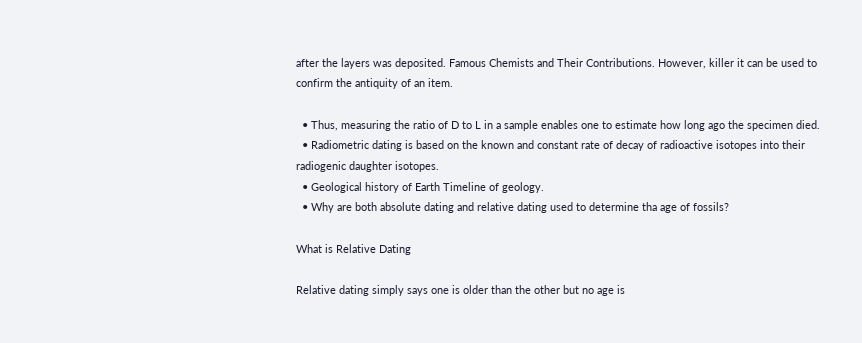after the layers was deposited. Famous Chemists and Their Contributions. However, killer it can be used to confirm the antiquity of an item.

  • Thus, measuring the ratio of D to L in a sample enables one to estimate how long ago the specimen died.
  • Radiometric dating is based on the known and constant rate of decay of radioactive isotopes into their radiogenic daughter isotopes.
  • Geological history of Earth Timeline of geology.
  • Why are both absolute dating and relative dating used to determine tha age of fossils?

What is Relative Dating

Relative dating simply says one is older than the other but no age is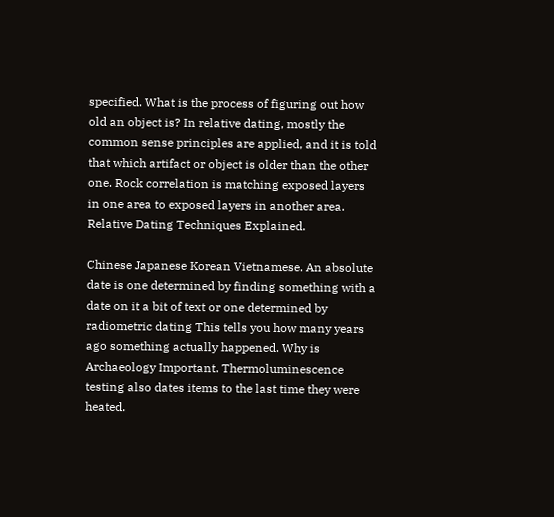specified. What is the process of figuring out how old an object is? In relative dating, mostly the common sense principles are applied, and it is told that which artifact or object is older than the other one. Rock correlation is matching exposed layers in one area to exposed layers in another area. Relative Dating Techniques Explained.

Chinese Japanese Korean Vietnamese. An absolute date is one determined by finding something with a date on it a bit of text or one determined by radiometric dating This tells you how many years ago something actually happened. Why is Archaeology Important. Thermoluminescence testing also dates items to the last time they were heated.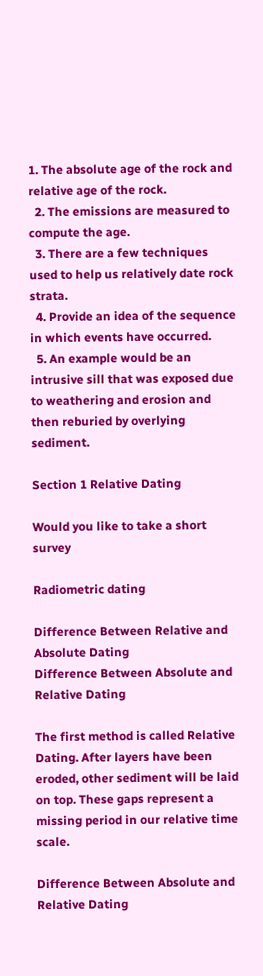1. The absolute age of the rock and relative age of the rock.
  2. The emissions are measured to compute the age.
  3. There are a few techniques used to help us relatively date rock strata.
  4. Provide an idea of the sequence in which events have occurred.
  5. An example would be an intrusive sill that was exposed due to weathering and erosion and then reburied by overlying sediment.

Section 1 Relative Dating

Would you like to take a short survey

Radiometric dating

Difference Between Relative and Absolute Dating
Difference Between Absolute and Relative Dating

The first method is called Relative Dating. After layers have been eroded, other sediment will be laid on top. These gaps represent a missing period in our relative time scale.

Difference Between Absolute and Relative Dating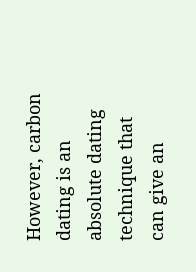However, carbon dating is an absolute dating technique that can give an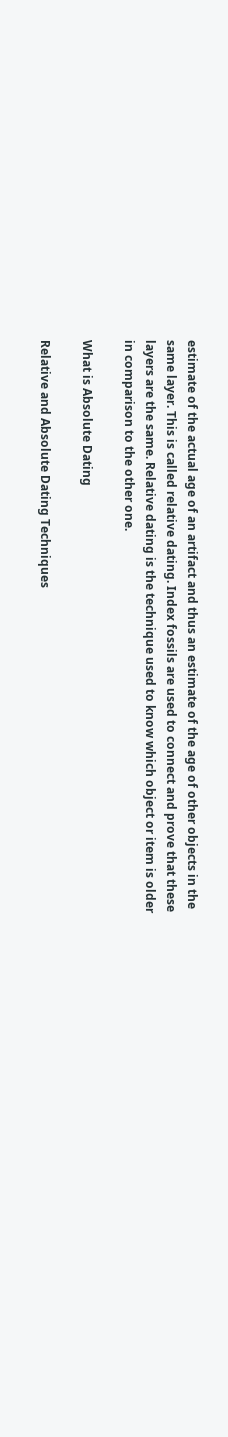estimate of the actual age of an artifact and thus an estimate of the age of other objects in the same layer. This is called relative dating. Index fossils are used to connect and prove that these layers are the same. Relative dating is the technique used to know which object or item is older in comparison to the other one.

What is Absolute Dating

Relative and Absolute Dating Techniques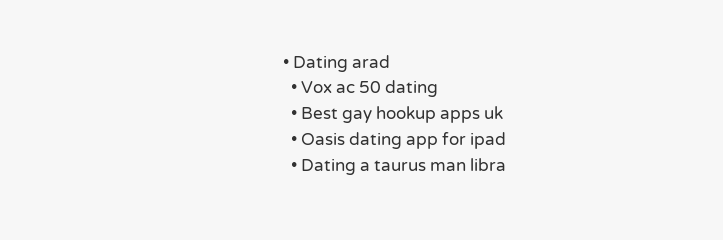• Dating arad
  • Vox ac 50 dating
  • Best gay hookup apps uk
  • Oasis dating app for ipad
  • Dating a taurus man libra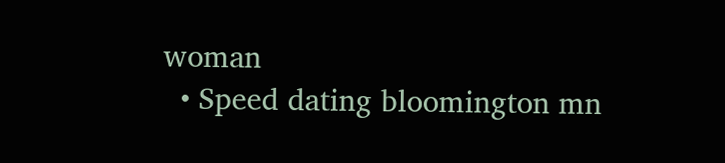woman
  • Speed dating bloomington mn